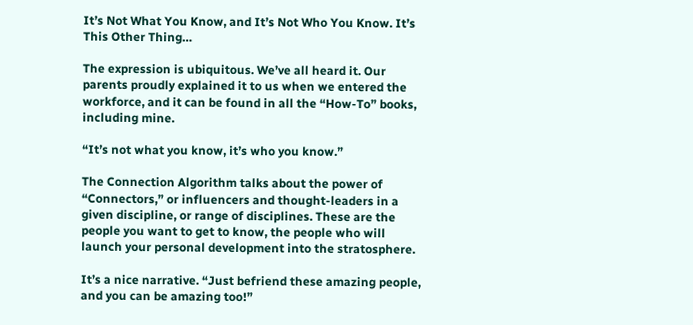It’s Not What You Know, and It’s Not Who You Know. It’s This Other Thing…

The expression is ubiquitous. We’ve all heard it. Our parents proudly explained it to us when we entered the workforce, and it can be found in all the “How-To” books, including mine.

“It’s not what you know, it’s who you know.”

The Connection Algorithm talks about the power of “Connectors,” or influencers and thought-leaders in a given discipline, or range of disciplines. These are the people you want to get to know, the people who will launch your personal development into the stratosphere.

It’s a nice narrative. “Just befriend these amazing people, and you can be amazing too!”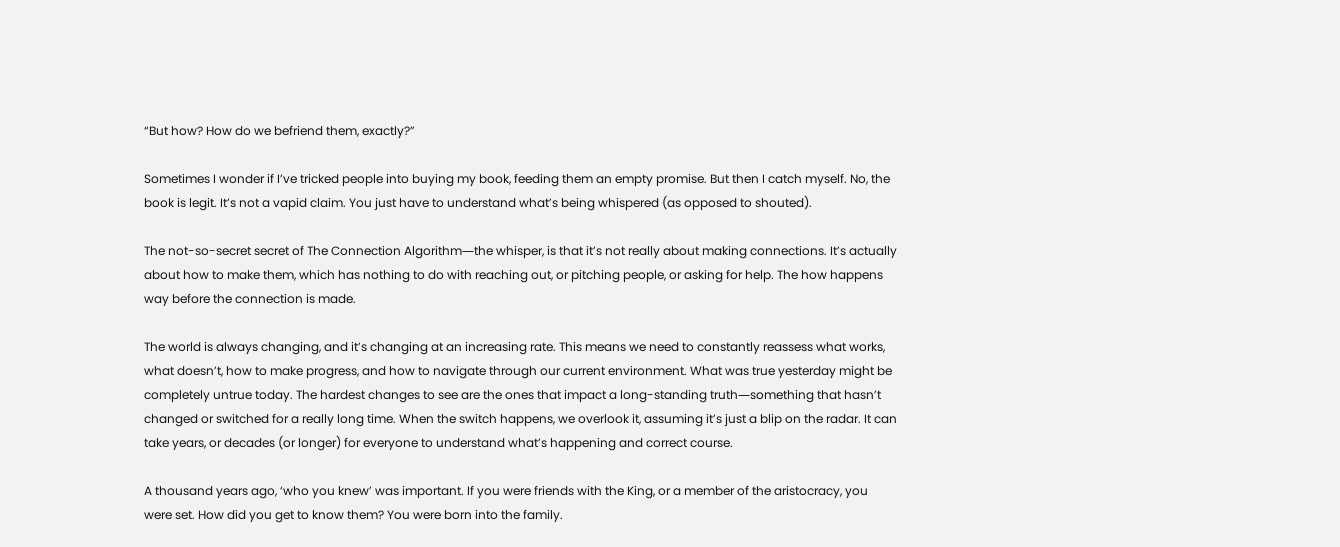“But how? How do we befriend them, exactly?”

Sometimes I wonder if I’ve tricked people into buying my book, feeding them an empty promise. But then I catch myself. No, the book is legit. It’s not a vapid claim. You just have to understand what’s being whispered (as opposed to shouted).

The not-so-secret secret of The Connection Algorithm―the whisper, is that it’s not really about making connections. It’s actually about how to make them, which has nothing to do with reaching out, or pitching people, or asking for help. The how happens way before the connection is made.

The world is always changing, and it’s changing at an increasing rate. This means we need to constantly reassess what works, what doesn’t, how to make progress, and how to navigate through our current environment. What was true yesterday might be completely untrue today. The hardest changes to see are the ones that impact a long-standing truth―something that hasn’t changed or switched for a really long time. When the switch happens, we overlook it, assuming it’s just a blip on the radar. It can take years, or decades (or longer) for everyone to understand what’s happening and correct course.

A thousand years ago, ‘who you knew’ was important. If you were friends with the King, or a member of the aristocracy, you were set. How did you get to know them? You were born into the family.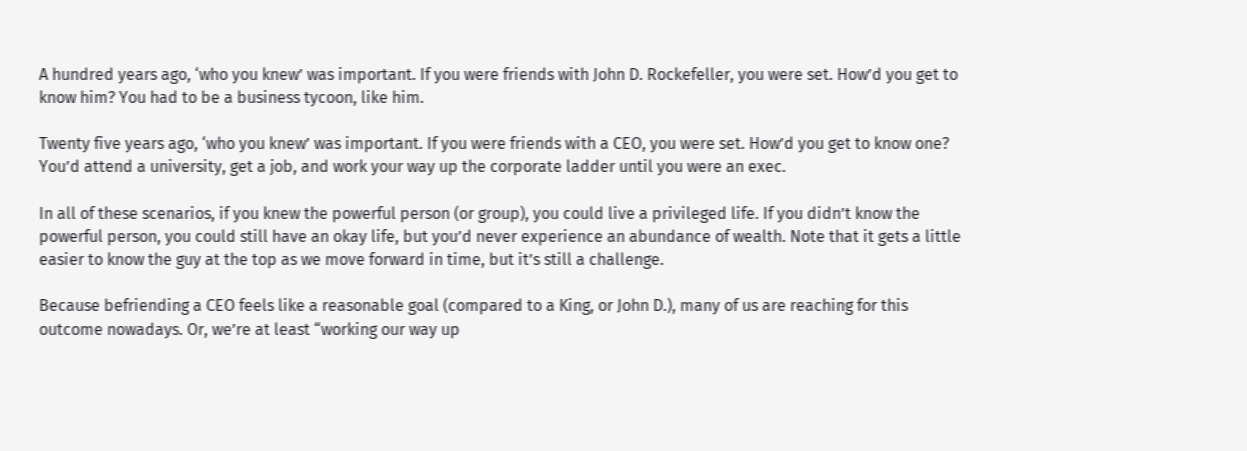A hundred years ago, ‘who you knew’ was important. If you were friends with John D. Rockefeller, you were set. How’d you get to know him? You had to be a business tycoon, like him.

Twenty five years ago, ‘who you knew’ was important. If you were friends with a CEO, you were set. How’d you get to know one? You’d attend a university, get a job, and work your way up the corporate ladder until you were an exec.

In all of these scenarios, if you knew the powerful person (or group), you could live a privileged life. If you didn’t know the powerful person, you could still have an okay life, but you’d never experience an abundance of wealth. Note that it gets a little easier to know the guy at the top as we move forward in time, but it’s still a challenge.

Because befriending a CEO feels like a reasonable goal (compared to a King, or John D.), many of us are reaching for this outcome nowadays. Or, we’re at least “working our way up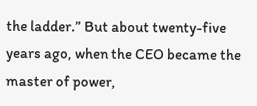the ladder.” But about twenty-five years ago, when the CEO became the master of power,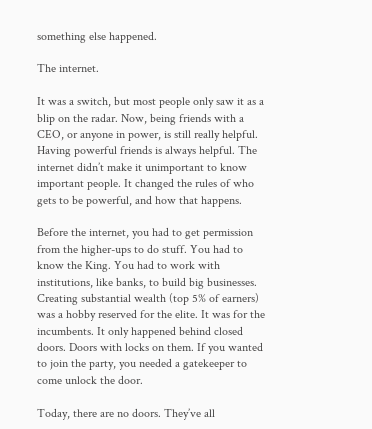something else happened.

The internet.

It was a switch, but most people only saw it as a blip on the radar. Now, being friends with a CEO, or anyone in power, is still really helpful. Having powerful friends is always helpful. The internet didn’t make it unimportant to know important people. It changed the rules of who gets to be powerful, and how that happens.

Before the internet, you had to get permission from the higher-ups to do stuff. You had to know the King. You had to work with institutions, like banks, to build big businesses. Creating substantial wealth (top 5% of earners) was a hobby reserved for the elite. It was for the incumbents. It only happened behind closed doors. Doors with locks on them. If you wanted to join the party, you needed a gatekeeper to come unlock the door.

Today, there are no doors. They’ve all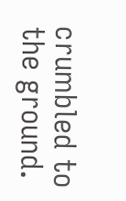crumbled to the ground.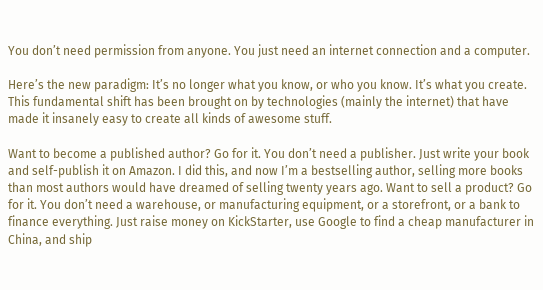You don’t need permission from anyone. You just need an internet connection and a computer.

Here’s the new paradigm: It’s no longer what you know, or who you know. It’s what you create. This fundamental shift has been brought on by technologies (mainly the internet) that have made it insanely easy to create all kinds of awesome stuff.

Want to become a published author? Go for it. You don’t need a publisher. Just write your book and self-publish it on Amazon. I did this, and now I’m a bestselling author, selling more books than most authors would have dreamed of selling twenty years ago. Want to sell a product? Go for it. You don’t need a warehouse, or manufacturing equipment, or a storefront, or a bank to finance everything. Just raise money on KickStarter, use Google to find a cheap manufacturer in China, and ship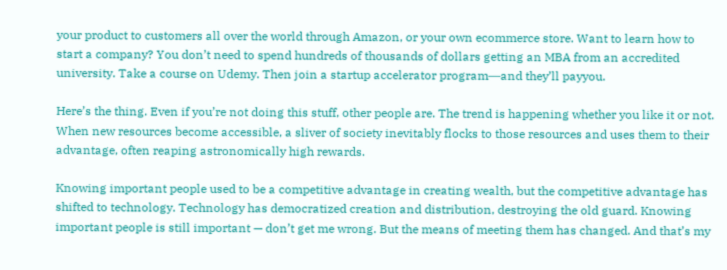your product to customers all over the world through Amazon, or your own ecommerce store. Want to learn how to start a company? You don’t need to spend hundreds of thousands of dollars getting an MBA from an accredited university. Take a course on Udemy. Then join a startup accelerator program―and they’ll payyou.

Here’s the thing. Even if you’re not doing this stuff, other people are. The trend is happening whether you like it or not. When new resources become accessible, a sliver of society inevitably flocks to those resources and uses them to their advantage, often reaping astronomically high rewards.

Knowing important people used to be a competitive advantage in creating wealth, but the competitive advantage has shifted to technology. Technology has democratized creation and distribution, destroying the old guard. Knowing important people is still important — don’t get me wrong. But the means of meeting them has changed. And that’s my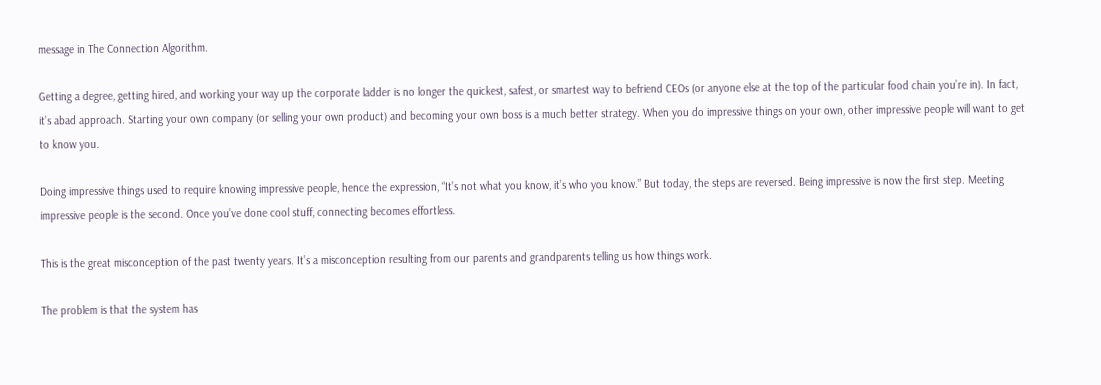message in The Connection Algorithm.

Getting a degree, getting hired, and working your way up the corporate ladder is no longer the quickest, safest, or smartest way to befriend CEOs (or anyone else at the top of the particular food chain you’re in). In fact, it’s abad approach. Starting your own company (or selling your own product) and becoming your own boss is a much better strategy. When you do impressive things on your own, other impressive people will want to get to know you.

Doing impressive things used to require knowing impressive people, hence the expression, “It’s not what you know, it’s who you know.” But today, the steps are reversed. Being impressive is now the first step. Meeting impressive people is the second. Once you’ve done cool stuff, connecting becomes effortless.

This is the great misconception of the past twenty years. It’s a misconception resulting from our parents and grandparents telling us how things work.

The problem is that the system has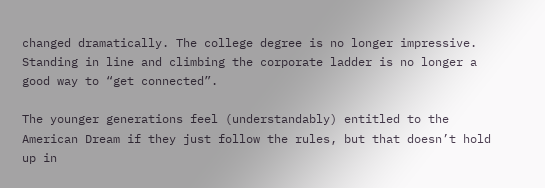changed dramatically. The college degree is no longer impressive. Standing in line and climbing the corporate ladder is no longer a good way to “get connected”.

The younger generations feel (understandably) entitled to the American Dream if they just follow the rules, but that doesn’t hold up in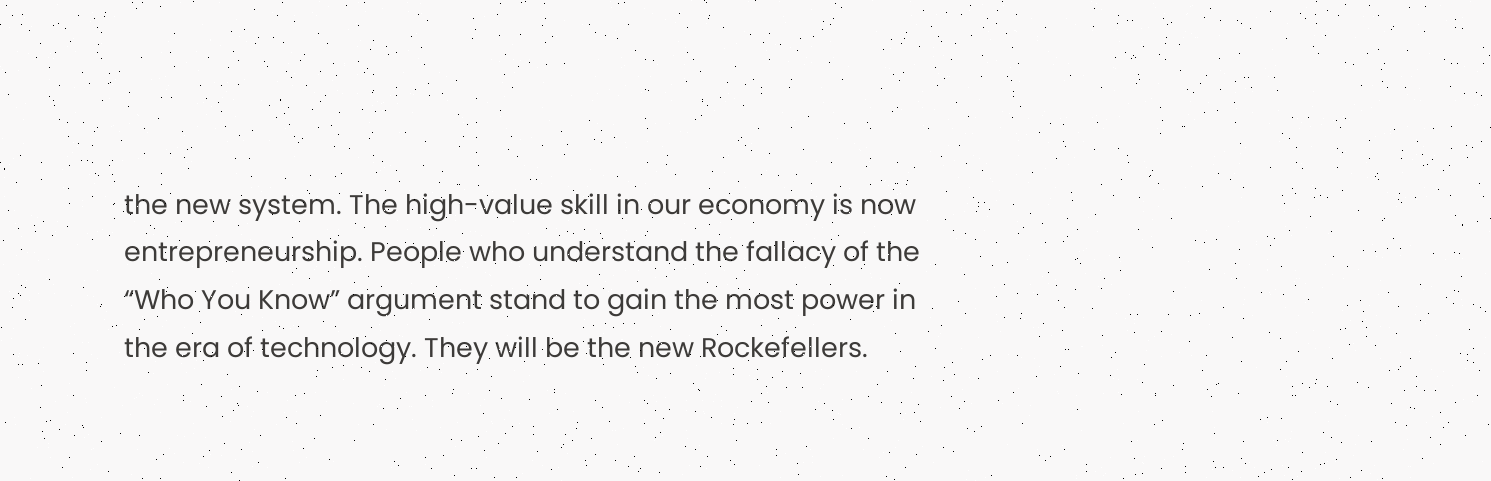the new system. The high-value skill in our economy is now entrepreneurship. People who understand the fallacy of the “Who You Know” argument stand to gain the most power in the era of technology. They will be the new Rockefellers.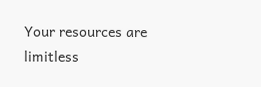Your resources are limitless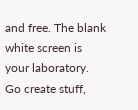and free. The blank white screen is your laboratory. Go create stuff,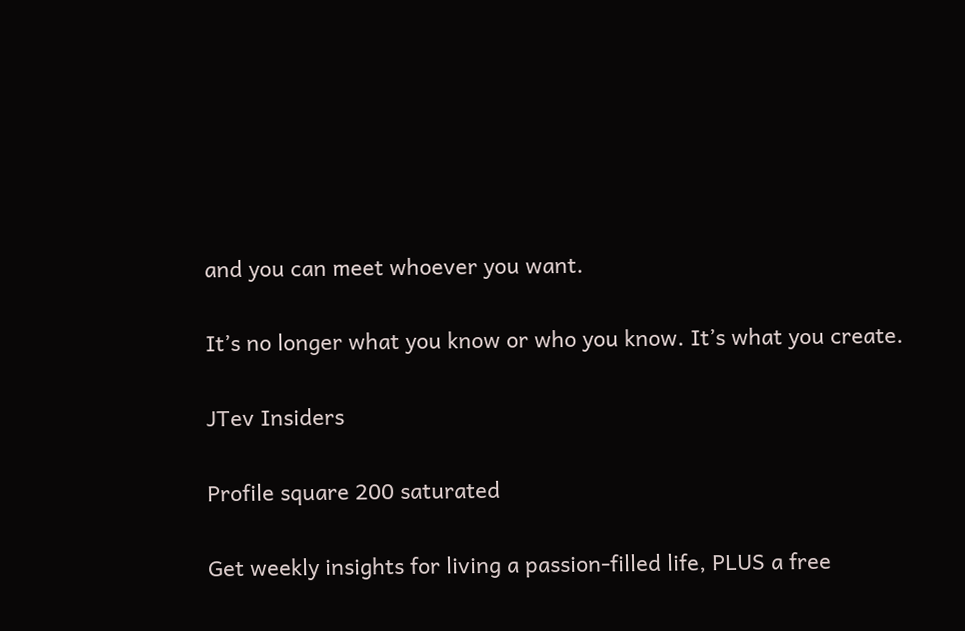and you can meet whoever you want.

It’s no longer what you know or who you know. It’s what you create.

JTev Insiders

Profile square 200 saturated

Get weekly insights for living a passion-filled life, PLUS a free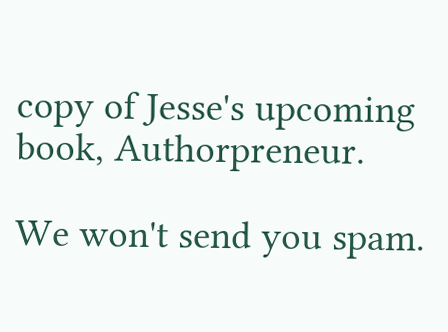copy of Jesse's upcoming book, Authorpreneur.

We won't send you spam.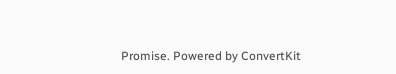Promise. Powered by ConvertKit